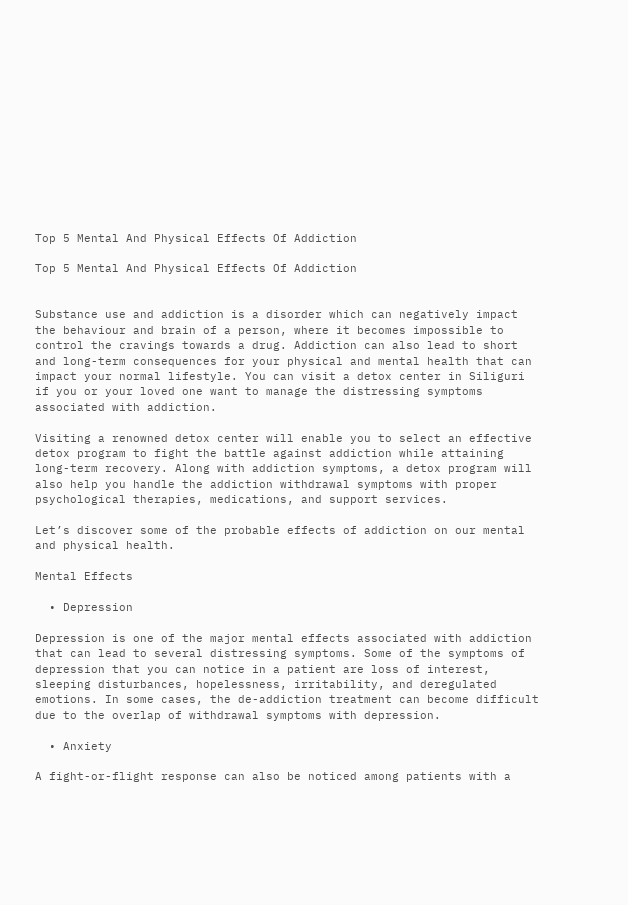Top 5 Mental And Physical Effects Of Addiction

Top 5 Mental And Physical Effects Of Addiction


Substance use and addiction is a disorder which can negatively impact the behaviour and brain of a person, where it becomes impossible to control the cravings towards a drug. Addiction can also lead to short and long-term consequences for your physical and mental health that can impact your normal lifestyle. You can visit a detox center in Siliguri if you or your loved one want to manage the distressing symptoms associated with addiction.

Visiting a renowned detox center will enable you to select an effective detox program to fight the battle against addiction while attaining long-term recovery. Along with addiction symptoms, a detox program will also help you handle the addiction withdrawal symptoms with proper psychological therapies, medications, and support services.

Let’s discover some of the probable effects of addiction on our mental and physical health.

Mental Effects

  • Depression

Depression is one of the major mental effects associated with addiction that can lead to several distressing symptoms. Some of the symptoms of depression that you can notice in a patient are loss of interest, sleeping disturbances, hopelessness, irritability, and deregulated emotions. In some cases, the de-addiction treatment can become difficult due to the overlap of withdrawal symptoms with depression.

  • Anxiety

A fight-or-flight response can also be noticed among patients with a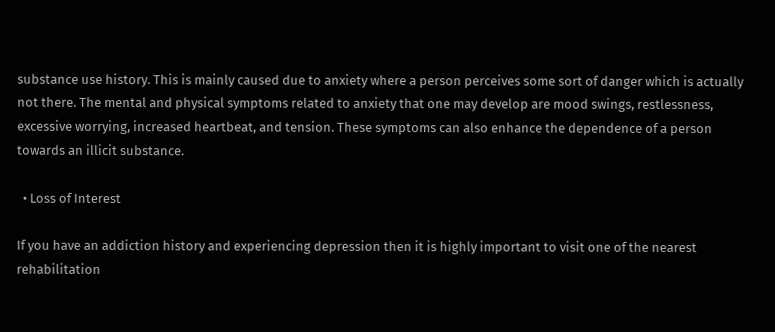substance use history. This is mainly caused due to anxiety where a person perceives some sort of danger which is actually not there. The mental and physical symptoms related to anxiety that one may develop are mood swings, restlessness, excessive worrying, increased heartbeat, and tension. These symptoms can also enhance the dependence of a person towards an illicit substance.

  • Loss of Interest

If you have an addiction history and experiencing depression then it is highly important to visit one of the nearest rehabilitation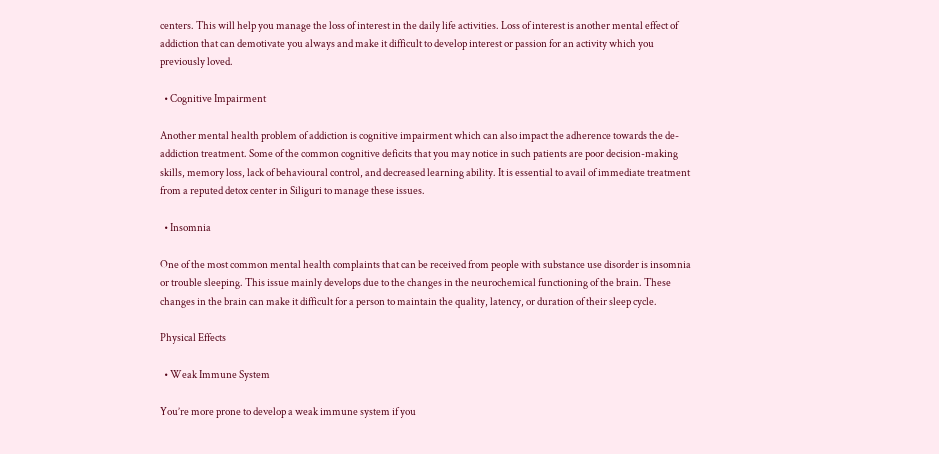centers. This will help you manage the loss of interest in the daily life activities. Loss of interest is another mental effect of addiction that can demotivate you always and make it difficult to develop interest or passion for an activity which you previously loved.

  • Cognitive Impairment

Another mental health problem of addiction is cognitive impairment which can also impact the adherence towards the de-addiction treatment. Some of the common cognitive deficits that you may notice in such patients are poor decision-making skills, memory loss, lack of behavioural control, and decreased learning ability. It is essential to avail of immediate treatment from a reputed detox center in Siliguri to manage these issues.

  • Insomnia

One of the most common mental health complaints that can be received from people with substance use disorder is insomnia or trouble sleeping. This issue mainly develops due to the changes in the neurochemical functioning of the brain. These changes in the brain can make it difficult for a person to maintain the quality, latency, or duration of their sleep cycle.

Physical Effects

  • Weak Immune System

You’re more prone to develop a weak immune system if you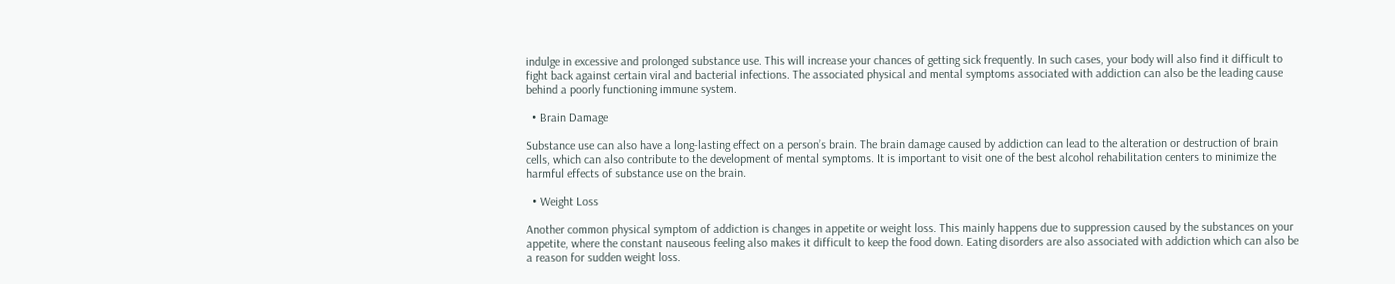indulge in excessive and prolonged substance use. This will increase your chances of getting sick frequently. In such cases, your body will also find it difficult to fight back against certain viral and bacterial infections. The associated physical and mental symptoms associated with addiction can also be the leading cause behind a poorly functioning immune system.

  • Brain Damage

Substance use can also have a long-lasting effect on a person’s brain. The brain damage caused by addiction can lead to the alteration or destruction of brain cells, which can also contribute to the development of mental symptoms. It is important to visit one of the best alcohol rehabilitation centers to minimize the harmful effects of substance use on the brain.

  • Weight Loss

Another common physical symptom of addiction is changes in appetite or weight loss. This mainly happens due to suppression caused by the substances on your appetite, where the constant nauseous feeling also makes it difficult to keep the food down. Eating disorders are also associated with addiction which can also be a reason for sudden weight loss.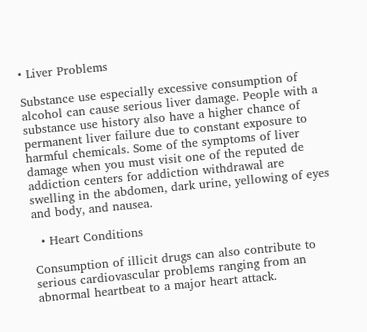• Liver Problems

Substance use especially excessive consumption of alcohol can cause serious liver damage. People with a substance use history also have a higher chance of permanent liver failure due to constant exposure to harmful chemicals. Some of the symptoms of liver damage when you must visit one of the reputed de addiction centers for addiction withdrawal are swelling in the abdomen, dark urine, yellowing of eyes and body, and nausea.

  • Heart Conditions

Consumption of illicit drugs can also contribute to serious cardiovascular problems ranging from an abnormal heartbeat to a major heart attack.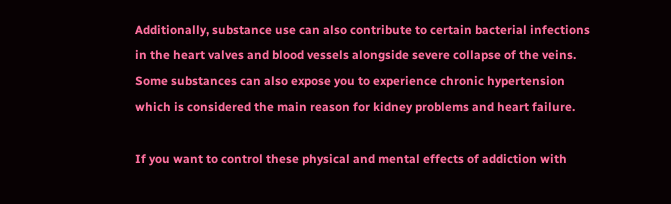Additionally, substance use can also contribute to certain bacterial infections in the heart valves and blood vessels alongside severe collapse of the veins. Some substances can also expose you to experience chronic hypertension which is considered the main reason for kidney problems and heart failure.

If you want to control these physical and mental effects of addiction with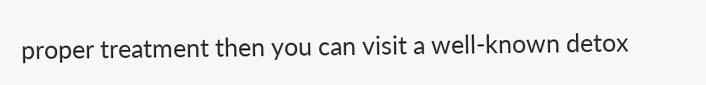proper treatment then you can visit a well-known detox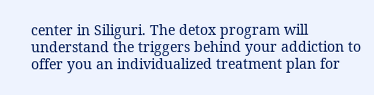center in Siliguri. The detox program will understand the triggers behind your addiction to offer you an individualized treatment plan for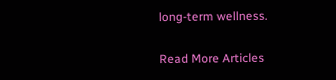long-term wellness.

Read More Articles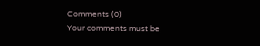Comments (0)
Your comments must be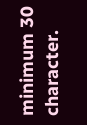minimum 30 character.